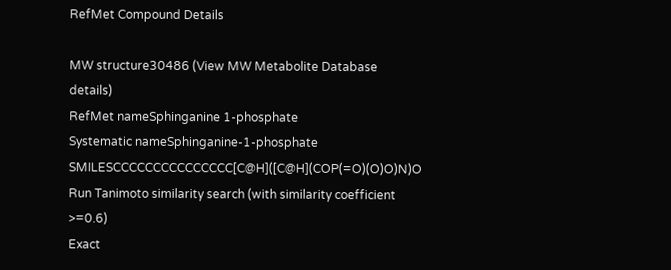RefMet Compound Details

MW structure30486 (View MW Metabolite Database details)
RefMet nameSphinganine 1-phosphate
Systematic nameSphinganine-1-phosphate
SMILESCCCCCCCCCCCCCCC[C@H]([C@H](COP(=O)(O)O)N)O   Run Tanimoto similarity search (with similarity coefficient >=0.6)
Exact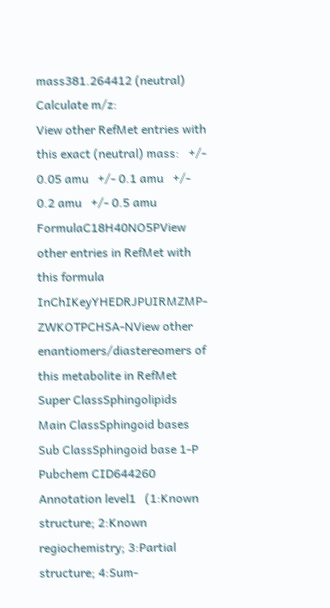mass381.264412 (neutral)
Calculate m/z:
View other RefMet entries with this exact (neutral) mass:   +/- 0.05 amu   +/- 0.1 amu   +/- 0.2 amu   +/- 0.5 amu
FormulaC18H40NO5PView other entries in RefMet with this formula
InChIKeyYHEDRJPUIRMZMP-ZWKOTPCHSA-NView other enantiomers/diastereomers of this metabolite in RefMet
Super ClassSphingolipids
Main ClassSphingoid bases
Sub ClassSphingoid base 1-P
Pubchem CID644260
Annotation level1   (1:Known structure; 2:Known regiochemistry; 3:Partial structure; 4:Sum-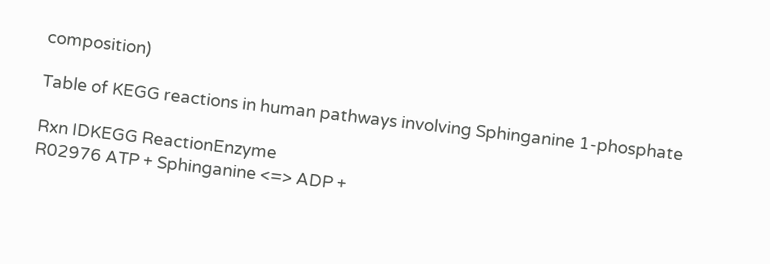composition)

Table of KEGG reactions in human pathways involving Sphinganine 1-phosphate

Rxn IDKEGG ReactionEnzyme
R02976 ATP + Sphinganine <=> ADP +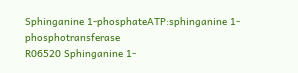Sphinganine 1-phosphateATP:sphinganine 1-phosphotransferase
R06520 Sphinganine 1-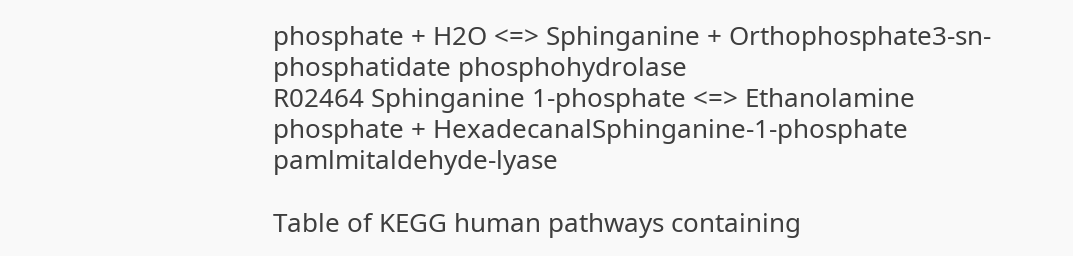phosphate + H2O <=> Sphinganine + Orthophosphate3-sn-phosphatidate phosphohydrolase
R02464 Sphinganine 1-phosphate <=> Ethanolamine phosphate + HexadecanalSphinganine-1-phosphate pamlmitaldehyde-lyase

Table of KEGG human pathways containing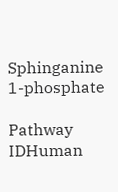Sphinganine 1-phosphate

Pathway IDHuman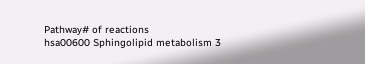Pathway# of reactions
hsa00600 Sphingolipid metabolism 3